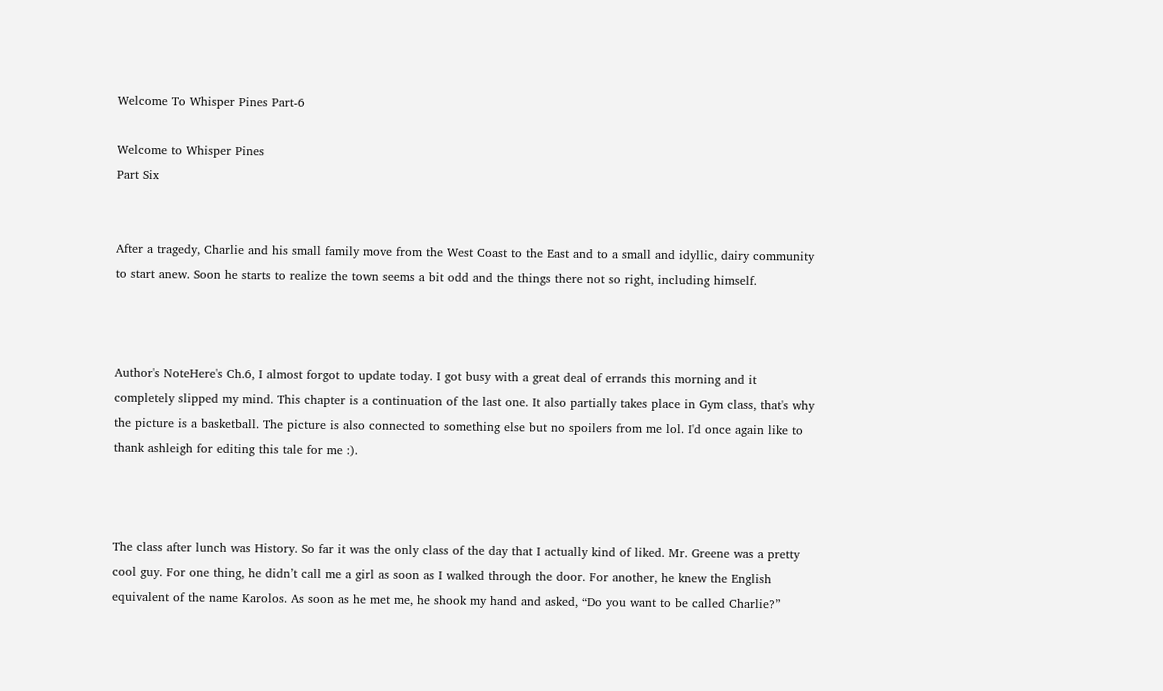Welcome To Whisper Pines Part-6

Welcome to Whisper Pines
Part Six


After a tragedy, Charlie and his small family move from the West Coast to the East and to a small and idyllic, dairy community to start anew. Soon he starts to realize the town seems a bit odd and the things there not so right, including himself.



Author's NoteHere's Ch.6, I almost forgot to update today. I got busy with a great deal of errands this morning and it completely slipped my mind. This chapter is a continuation of the last one. It also partially takes place in Gym class, that's why the picture is a basketball. The picture is also connected to something else but no spoilers from me lol. I'd once again like to thank ashleigh for editing this tale for me :).



The class after lunch was History. So far it was the only class of the day that I actually kind of liked. Mr. Greene was a pretty cool guy. For one thing, he didn’t call me a girl as soon as I walked through the door. For another, he knew the English equivalent of the name Karolos. As soon as he met me, he shook my hand and asked, “Do you want to be called Charlie?”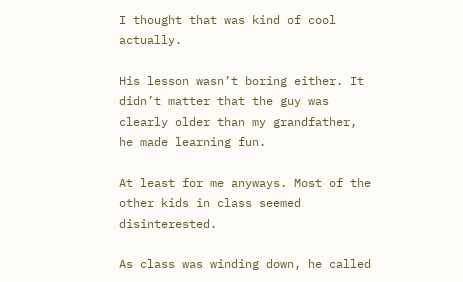I thought that was kind of cool actually.

His lesson wasn’t boring either. It didn’t matter that the guy was clearly older than my grandfather, he made learning fun.

At least for me anyways. Most of the other kids in class seemed disinterested.

As class was winding down, he called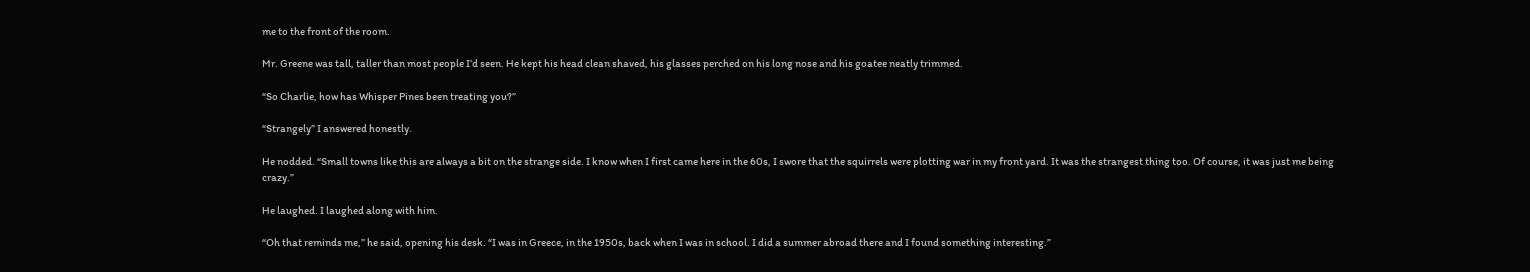me to the front of the room.

Mr. Greene was tall, taller than most people I’d seen. He kept his head clean shaved, his glasses perched on his long nose and his goatee neatly trimmed.

“So Charlie, how has Whisper Pines been treating you?”

“Strangely” I answered honestly.

He nodded. “Small towns like this are always a bit on the strange side. I know when I first came here in the 60s, I swore that the squirrels were plotting war in my front yard. It was the strangest thing too. Of course, it was just me being crazy.”

He laughed. I laughed along with him.

“Oh that reminds me,” he said, opening his desk. “I was in Greece, in the 1950s, back when I was in school. I did a summer abroad there and I found something interesting.”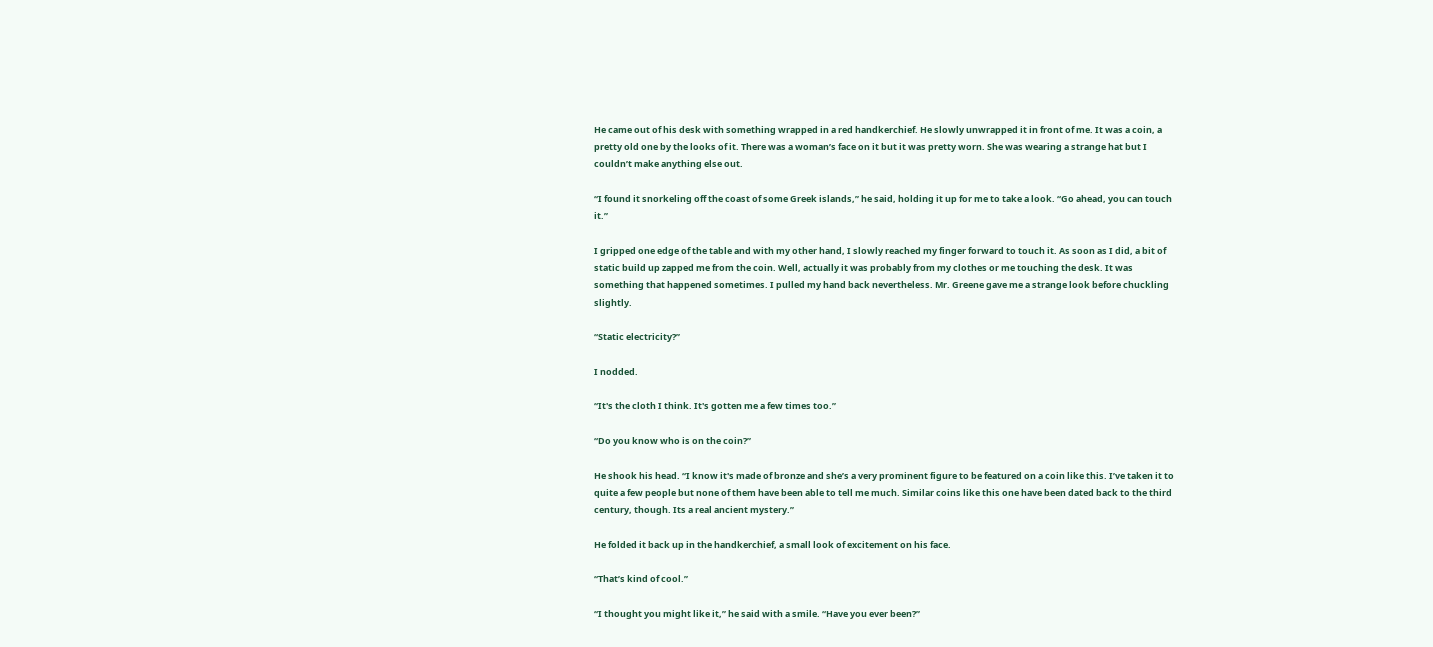He came out of his desk with something wrapped in a red handkerchief. He slowly unwrapped it in front of me. It was a coin, a pretty old one by the looks of it. There was a woman’s face on it but it was pretty worn. She was wearing a strange hat but I couldn’t make anything else out.

“I found it snorkeling off the coast of some Greek islands,” he said, holding it up for me to take a look. “Go ahead, you can touch it.”

I gripped one edge of the table and with my other hand, I slowly reached my finger forward to touch it. As soon as I did, a bit of static build up zapped me from the coin. Well, actually it was probably from my clothes or me touching the desk. It was something that happened sometimes. I pulled my hand back nevertheless. Mr. Greene gave me a strange look before chuckling slightly.

“Static electricity?”

I nodded.

“It's the cloth I think. It's gotten me a few times too.”

“Do you know who is on the coin?”

He shook his head. “I know it's made of bronze and she’s a very prominent figure to be featured on a coin like this. I’ve taken it to quite a few people but none of them have been able to tell me much. Similar coins like this one have been dated back to the third century, though. Its a real ancient mystery.”

He folded it back up in the handkerchief, a small look of excitement on his face.

“That’s kind of cool.”

“I thought you might like it,” he said with a smile. “Have you ever been?”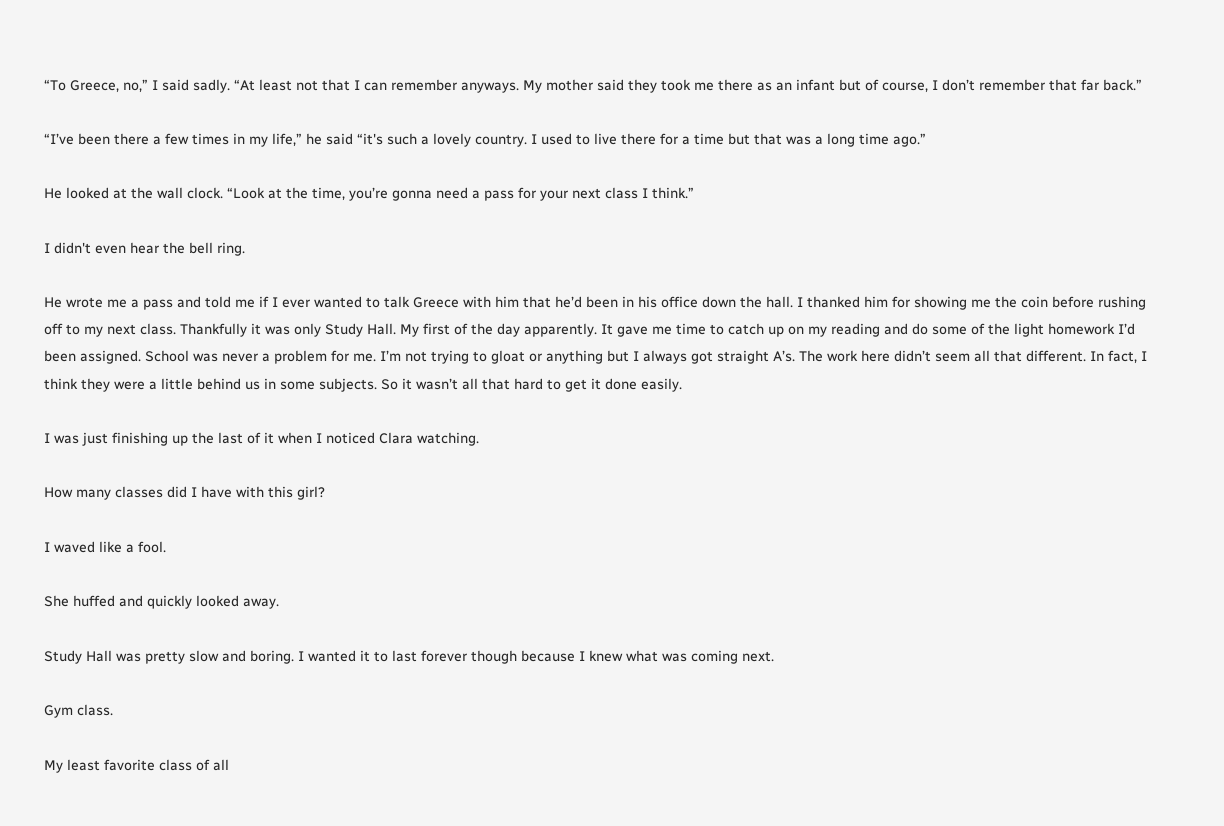“To Greece, no,” I said sadly. “At least not that I can remember anyways. My mother said they took me there as an infant but of course, I don’t remember that far back.”

“I’ve been there a few times in my life,” he said “it's such a lovely country. I used to live there for a time but that was a long time ago.”

He looked at the wall clock. “Look at the time, you’re gonna need a pass for your next class I think.”

I didn't even hear the bell ring.

He wrote me a pass and told me if I ever wanted to talk Greece with him that he’d been in his office down the hall. I thanked him for showing me the coin before rushing off to my next class. Thankfully it was only Study Hall. My first of the day apparently. It gave me time to catch up on my reading and do some of the light homework I’d been assigned. School was never a problem for me. I’m not trying to gloat or anything but I always got straight A’s. The work here didn’t seem all that different. In fact, I think they were a little behind us in some subjects. So it wasn’t all that hard to get it done easily.

I was just finishing up the last of it when I noticed Clara watching.

How many classes did I have with this girl?

I waved like a fool.

She huffed and quickly looked away.

Study Hall was pretty slow and boring. I wanted it to last forever though because I knew what was coming next.

Gym class.

My least favorite class of all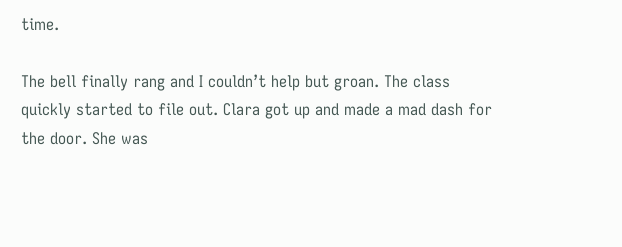time.

The bell finally rang and I couldn’t help but groan. The class quickly started to file out. Clara got up and made a mad dash for the door. She was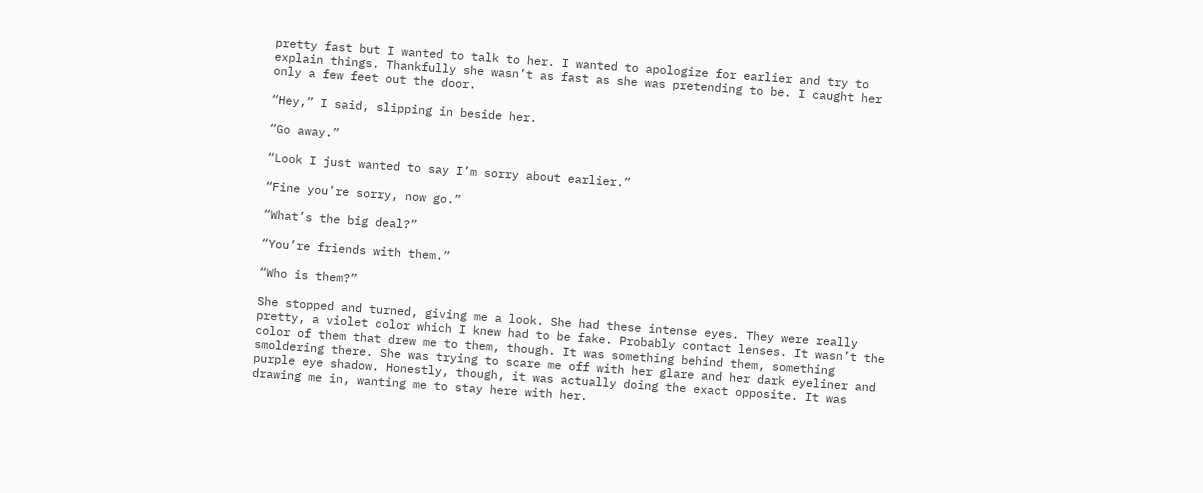pretty fast but I wanted to talk to her. I wanted to apologize for earlier and try to explain things. Thankfully she wasn’t as fast as she was pretending to be. I caught her only a few feet out the door.

“Hey,” I said, slipping in beside her.

“Go away.”

“Look I just wanted to say I’m sorry about earlier.”

“Fine you’re sorry, now go.”

“What’s the big deal?”

“You’re friends with them.”

“Who is them?”

She stopped and turned, giving me a look. She had these intense eyes. They were really pretty, a violet color which I knew had to be fake. Probably contact lenses. It wasn’t the color of them that drew me to them, though. It was something behind them, something smoldering there. She was trying to scare me off with her glare and her dark eyeliner and purple eye shadow. Honestly, though, it was actually doing the exact opposite. It was drawing me in, wanting me to stay here with her.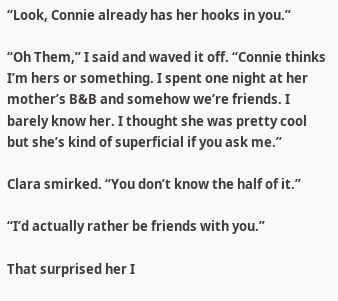“Look, Connie already has her hooks in you.”

“Oh Them,” I said and waved it off. “Connie thinks I’m hers or something. I spent one night at her mother’s B&B and somehow we’re friends. I barely know her. I thought she was pretty cool but she’s kind of superficial if you ask me.”

Clara smirked. “You don’t know the half of it.”

“I’d actually rather be friends with you.”

That surprised her I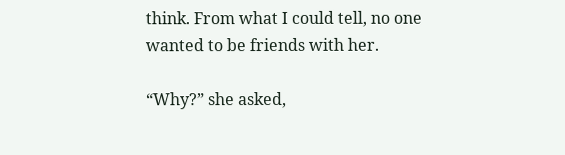think. From what I could tell, no one wanted to be friends with her.

“Why?” she asked,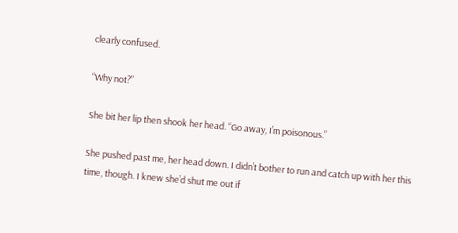clearly confused.

“Why not?”

She bit her lip then shook her head. “Go away, I’m poisonous.”

She pushed past me, her head down. I didn’t bother to run and catch up with her this time, though. I knew she’d shut me out if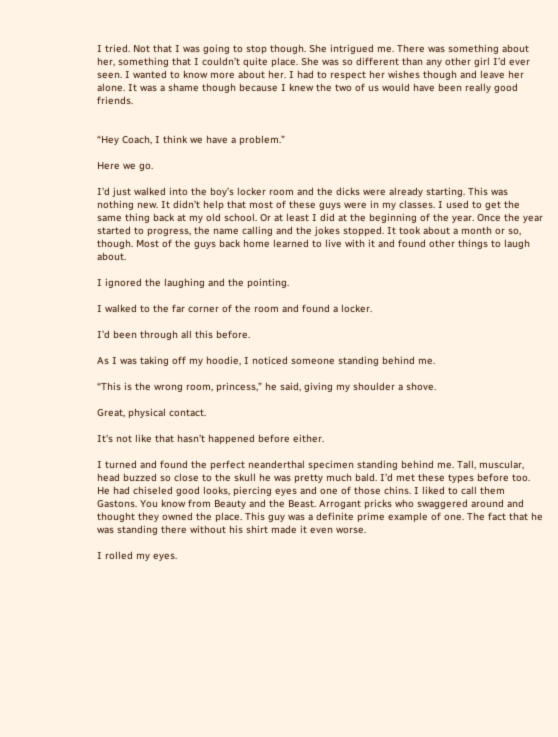I tried. Not that I was going to stop though. She intrigued me. There was something about her, something that I couldn’t quite place. She was so different than any other girl I’d ever seen. I wanted to know more about her. I had to respect her wishes though and leave her alone. It was a shame though because I knew the two of us would have been really good friends.


“Hey Coach, I think we have a problem.”

Here we go.

I’d just walked into the boy’s locker room and the dicks were already starting. This was nothing new. It didn’t help that most of these guys were in my classes. I used to get the same thing back at my old school. Or at least I did at the beginning of the year. Once the year started to progress, the name calling and the jokes stopped. It took about a month or so, though. Most of the guys back home learned to live with it and found other things to laugh about.

I ignored the laughing and the pointing.

I walked to the far corner of the room and found a locker.

I’d been through all this before.

As I was taking off my hoodie, I noticed someone standing behind me.

“This is the wrong room, princess,” he said, giving my shoulder a shove.

Great, physical contact.

It's not like that hasn’t happened before either.

I turned and found the perfect neanderthal specimen standing behind me. Tall, muscular, head buzzed so close to the skull he was pretty much bald. I’d met these types before too. He had chiseled good looks, piercing eyes and one of those chins. I liked to call them Gastons. You know from Beauty and the Beast. Arrogant pricks who swaggered around and thought they owned the place. This guy was a definite prime example of one. The fact that he was standing there without his shirt made it even worse.

I rolled my eyes.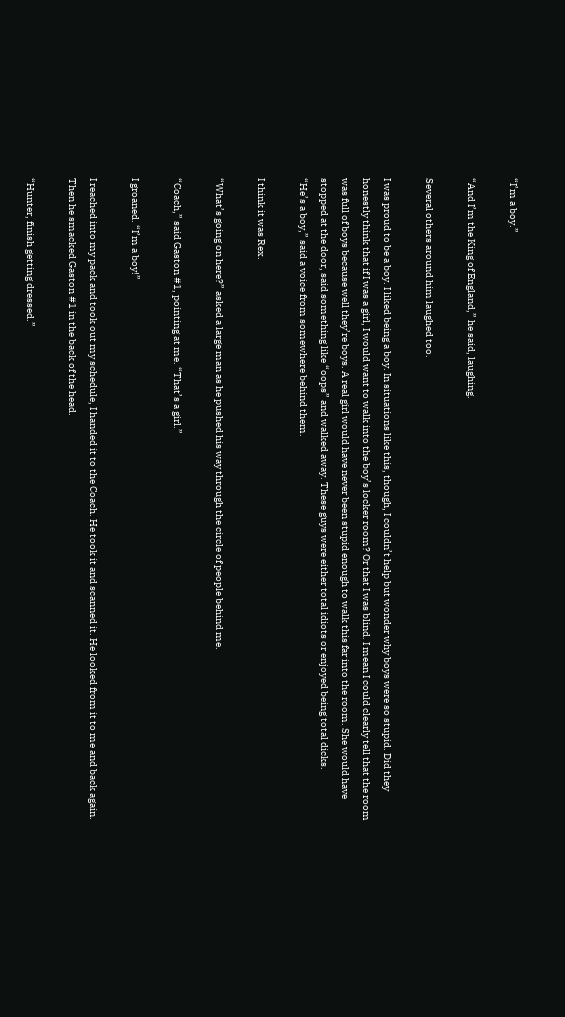“I’m a boy.”

“And I’m the King of England,” he said, laughing.

Several others around him laughed too.

I was proud to be a boy. I liked being a boy. In situations like this, though, I couldn’t help but wonder why boys were so stupid. Did they honestly think that if I was a girl, I would want to walk into the boy’s locker room? Or that I was blind. I mean I could clearly tell that the room was full of boys because well they’re boys. A real girl would have never been stupid enough to walk this far into the room. She would have stopped at the door, said something like “oops” and walked away. These guys were either total idiots or enjoyed being total dicks.
“He’s a boy,” said a voice from somewhere behind them.

I think it was Rex.

“What’s going on here?” asked a large man as he pushed his way through the circle of people behind me.

“Coach,” said Gaston #1, pointing at me. “That’s a girl.”

I groaned. “I’m a boy!”

I reached into my pack and took out my schedule, I handed it to the Coach. He took it and scanned it. He looked from it to me and back again. Then he smacked Gaston #1 in the back of the head.

“Hunter, finish getting dressed.”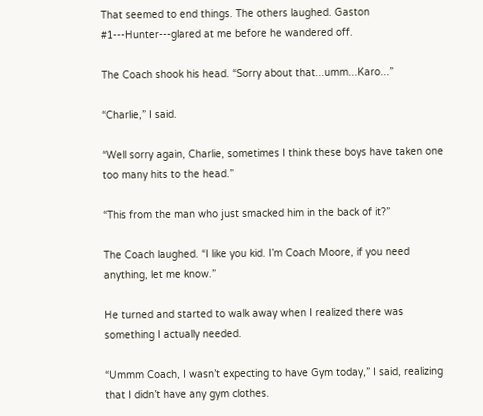That seemed to end things. The others laughed. Gaston #1---Hunter---glared at me before he wandered off.

The Coach shook his head. “Sorry about that...umm...Karo...”

“Charlie,” I said.

“Well sorry again, Charlie, sometimes I think these boys have taken one too many hits to the head.”

“This from the man who just smacked him in the back of it?”

The Coach laughed. “I like you kid. I’m Coach Moore, if you need anything, let me know.”

He turned and started to walk away when I realized there was something I actually needed.

“Ummm Coach, I wasn’t expecting to have Gym today,” I said, realizing that I didn’t have any gym clothes.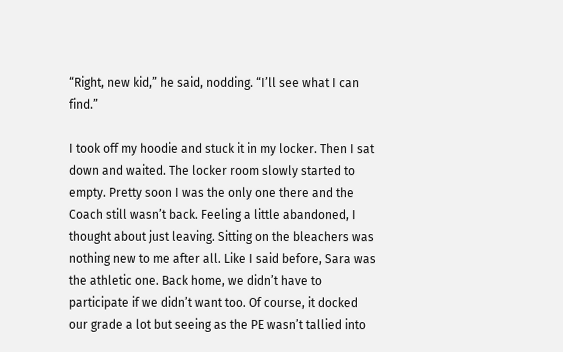“Right, new kid,” he said, nodding. “I’ll see what I can find.”

I took off my hoodie and stuck it in my locker. Then I sat down and waited. The locker room slowly started to empty. Pretty soon I was the only one there and the Coach still wasn’t back. Feeling a little abandoned, I thought about just leaving. Sitting on the bleachers was nothing new to me after all. Like I said before, Sara was the athletic one. Back home, we didn’t have to participate if we didn’t want too. Of course, it docked our grade a lot but seeing as the PE wasn’t tallied into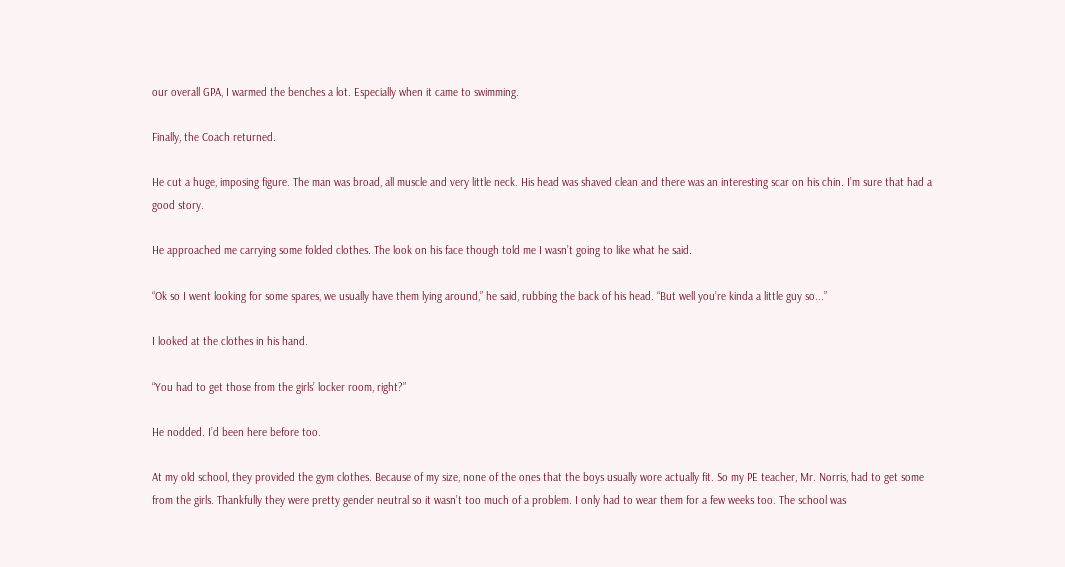our overall GPA, I warmed the benches a lot. Especially when it came to swimming.

Finally, the Coach returned.

He cut a huge, imposing figure. The man was broad, all muscle and very little neck. His head was shaved clean and there was an interesting scar on his chin. I’m sure that had a good story.

He approached me carrying some folded clothes. The look on his face though told me I wasn’t going to like what he said.

“Ok so I went looking for some spares, we usually have them lying around,” he said, rubbing the back of his head. “But well you’re kinda a little guy so...”

I looked at the clothes in his hand.

“You had to get those from the girls’ locker room, right?”

He nodded. I’d been here before too.

At my old school, they provided the gym clothes. Because of my size, none of the ones that the boys usually wore actually fit. So my PE teacher, Mr. Norris, had to get some from the girls. Thankfully they were pretty gender neutral so it wasn’t too much of a problem. I only had to wear them for a few weeks too. The school was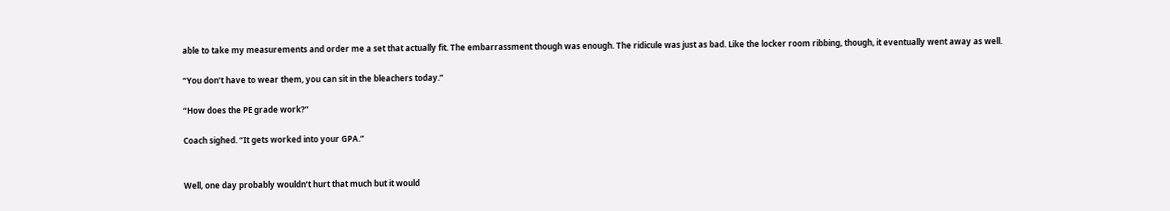able to take my measurements and order me a set that actually fit. The embarrassment though was enough. The ridicule was just as bad. Like the locker room ribbing, though, it eventually went away as well.

“You don’t have to wear them, you can sit in the bleachers today.”

“How does the PE grade work?”

Coach sighed. “It gets worked into your GPA.”


Well, one day probably wouldn’t hurt that much but it would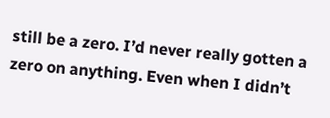still be a zero. I’d never really gotten a zero on anything. Even when I didn’t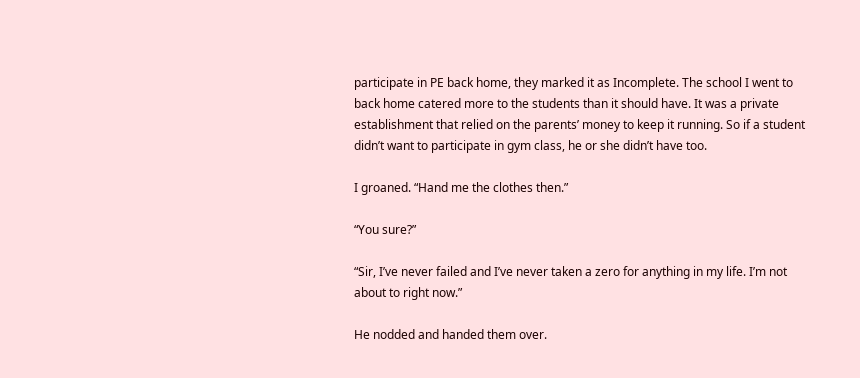participate in PE back home, they marked it as Incomplete. The school I went to back home catered more to the students than it should have. It was a private establishment that relied on the parents’ money to keep it running. So if a student didn’t want to participate in gym class, he or she didn’t have too.

I groaned. “Hand me the clothes then.”

“You sure?”

“Sir, I’ve never failed and I’ve never taken a zero for anything in my life. I’m not about to right now.”

He nodded and handed them over.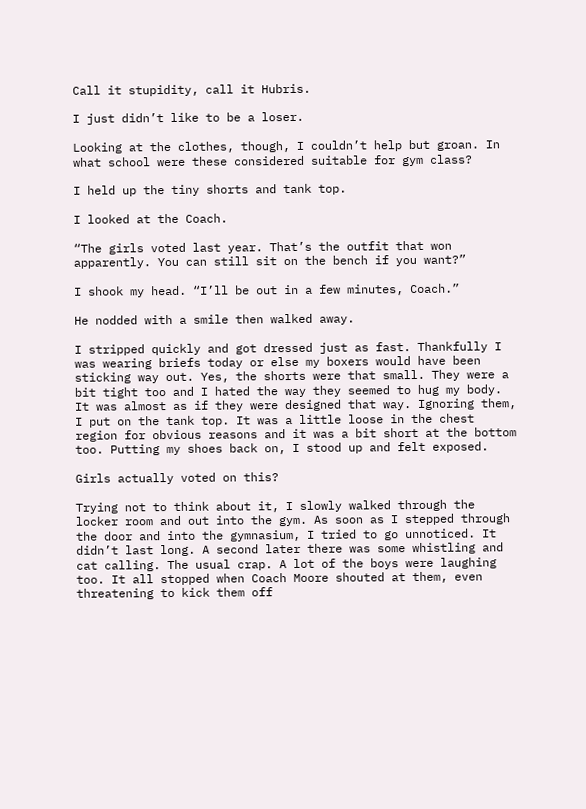Call it stupidity, call it Hubris.

I just didn’t like to be a loser.

Looking at the clothes, though, I couldn’t help but groan. In what school were these considered suitable for gym class?

I held up the tiny shorts and tank top.

I looked at the Coach.

“The girls voted last year. That’s the outfit that won apparently. You can still sit on the bench if you want?”

I shook my head. “I’ll be out in a few minutes, Coach.”

He nodded with a smile then walked away.

I stripped quickly and got dressed just as fast. Thankfully I was wearing briefs today or else my boxers would have been sticking way out. Yes, the shorts were that small. They were a bit tight too and I hated the way they seemed to hug my body. It was almost as if they were designed that way. Ignoring them, I put on the tank top. It was a little loose in the chest region for obvious reasons and it was a bit short at the bottom too. Putting my shoes back on, I stood up and felt exposed.

Girls actually voted on this?

Trying not to think about it, I slowly walked through the locker room and out into the gym. As soon as I stepped through the door and into the gymnasium, I tried to go unnoticed. It didn’t last long. A second later there was some whistling and cat calling. The usual crap. A lot of the boys were laughing too. It all stopped when Coach Moore shouted at them, even threatening to kick them off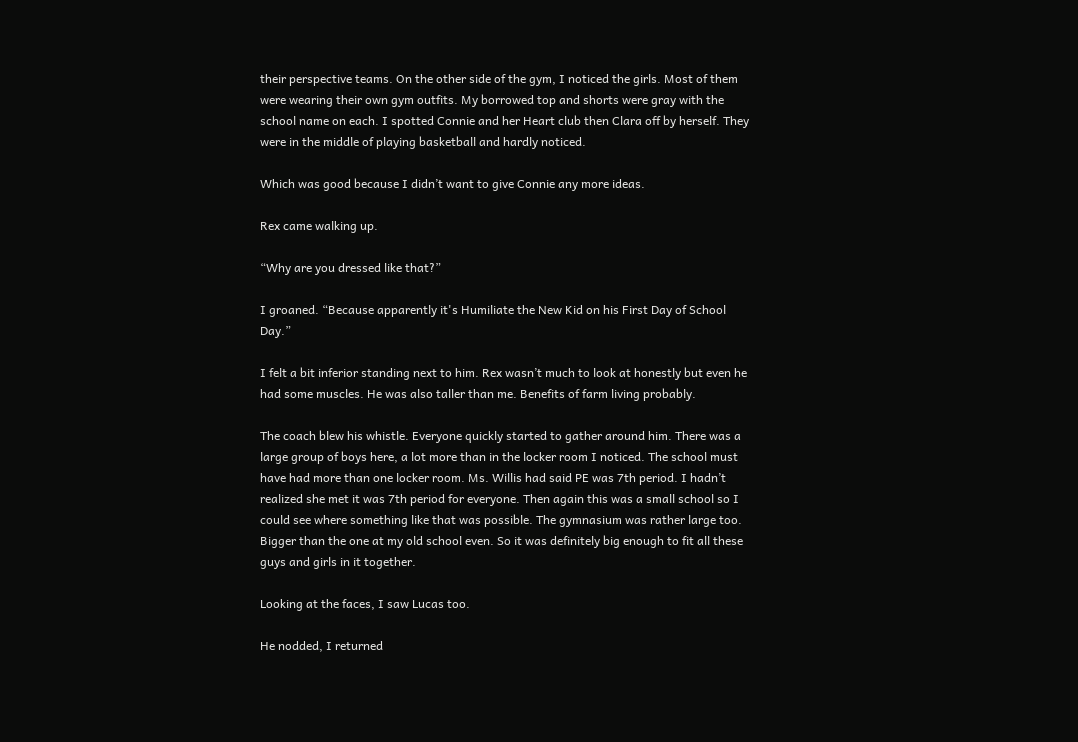their perspective teams. On the other side of the gym, I noticed the girls. Most of them were wearing their own gym outfits. My borrowed top and shorts were gray with the school name on each. I spotted Connie and her Heart club then Clara off by herself. They were in the middle of playing basketball and hardly noticed.

Which was good because I didn’t want to give Connie any more ideas.

Rex came walking up.

“Why are you dressed like that?”

I groaned. “Because apparently it's Humiliate the New Kid on his First Day of School Day.”

I felt a bit inferior standing next to him. Rex wasn’t much to look at honestly but even he had some muscles. He was also taller than me. Benefits of farm living probably.

The coach blew his whistle. Everyone quickly started to gather around him. There was a large group of boys here, a lot more than in the locker room I noticed. The school must have had more than one locker room. Ms. Willis had said PE was 7th period. I hadn’t realized she met it was 7th period for everyone. Then again this was a small school so I could see where something like that was possible. The gymnasium was rather large too. Bigger than the one at my old school even. So it was definitely big enough to fit all these guys and girls in it together.

Looking at the faces, I saw Lucas too.

He nodded, I returned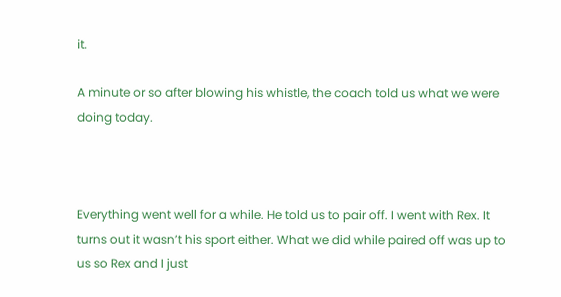it.

A minute or so after blowing his whistle, the coach told us what we were doing today.



Everything went well for a while. He told us to pair off. I went with Rex. It turns out it wasn’t his sport either. What we did while paired off was up to us so Rex and I just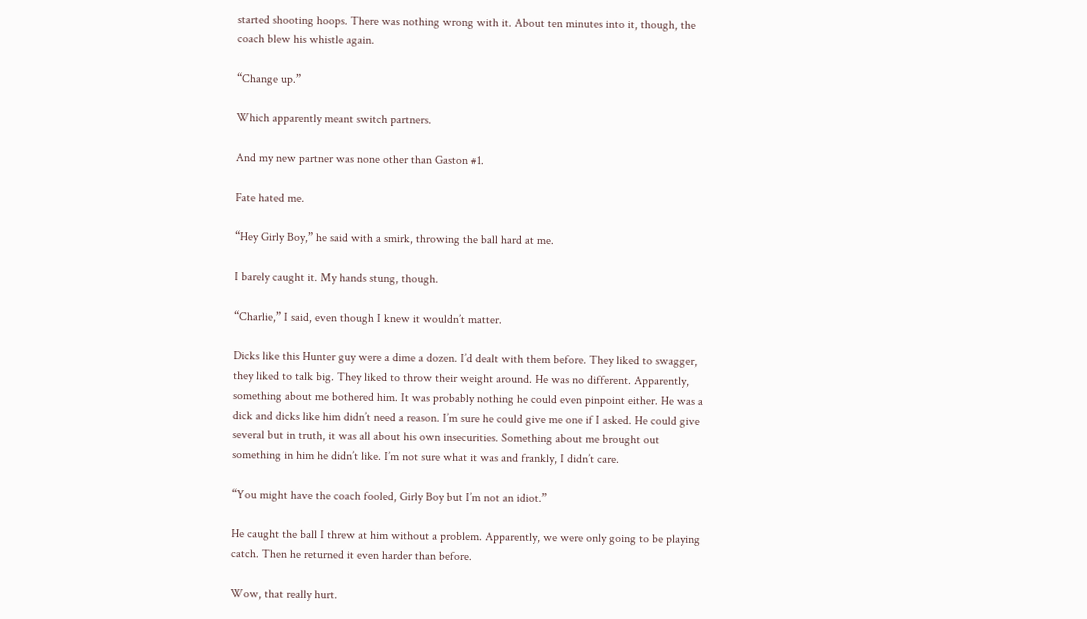started shooting hoops. There was nothing wrong with it. About ten minutes into it, though, the coach blew his whistle again.

“Change up.”

Which apparently meant switch partners.

And my new partner was none other than Gaston #1.

Fate hated me.

“Hey Girly Boy,” he said with a smirk, throwing the ball hard at me.

I barely caught it. My hands stung, though.

“Charlie,” I said, even though I knew it wouldn’t matter.

Dicks like this Hunter guy were a dime a dozen. I’d dealt with them before. They liked to swagger, they liked to talk big. They liked to throw their weight around. He was no different. Apparently, something about me bothered him. It was probably nothing he could even pinpoint either. He was a dick and dicks like him didn’t need a reason. I’m sure he could give me one if I asked. He could give several but in truth, it was all about his own insecurities. Something about me brought out something in him he didn’t like. I’m not sure what it was and frankly, I didn’t care.

“You might have the coach fooled, Girly Boy but I’m not an idiot.”

He caught the ball I threw at him without a problem. Apparently, we were only going to be playing catch. Then he returned it even harder than before.

Wow, that really hurt.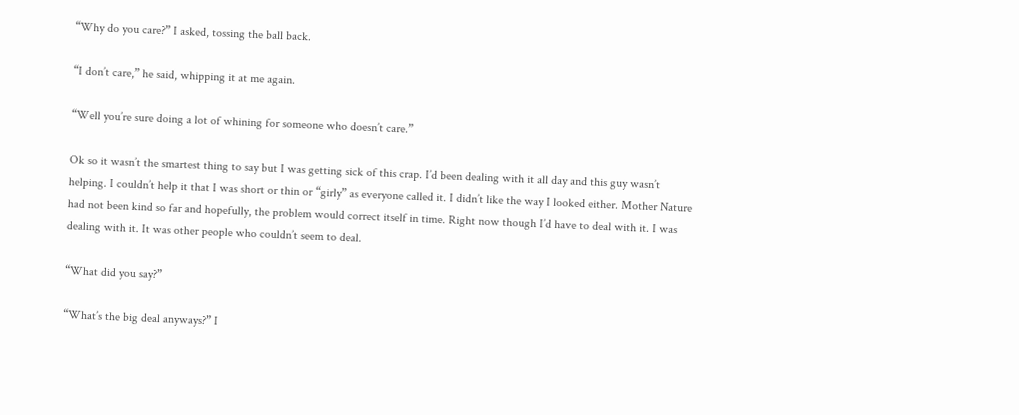“Why do you care?” I asked, tossing the ball back.

“I don’t care,” he said, whipping it at me again.

“Well you’re sure doing a lot of whining for someone who doesn’t care.”

Ok so it wasn’t the smartest thing to say but I was getting sick of this crap. I’d been dealing with it all day and this guy wasn’t helping. I couldn’t help it that I was short or thin or “girly” as everyone called it. I didn’t like the way I looked either. Mother Nature had not been kind so far and hopefully, the problem would correct itself in time. Right now though I’d have to deal with it. I was dealing with it. It was other people who couldn’t seem to deal.

“What did you say?”

“What’s the big deal anyways?” I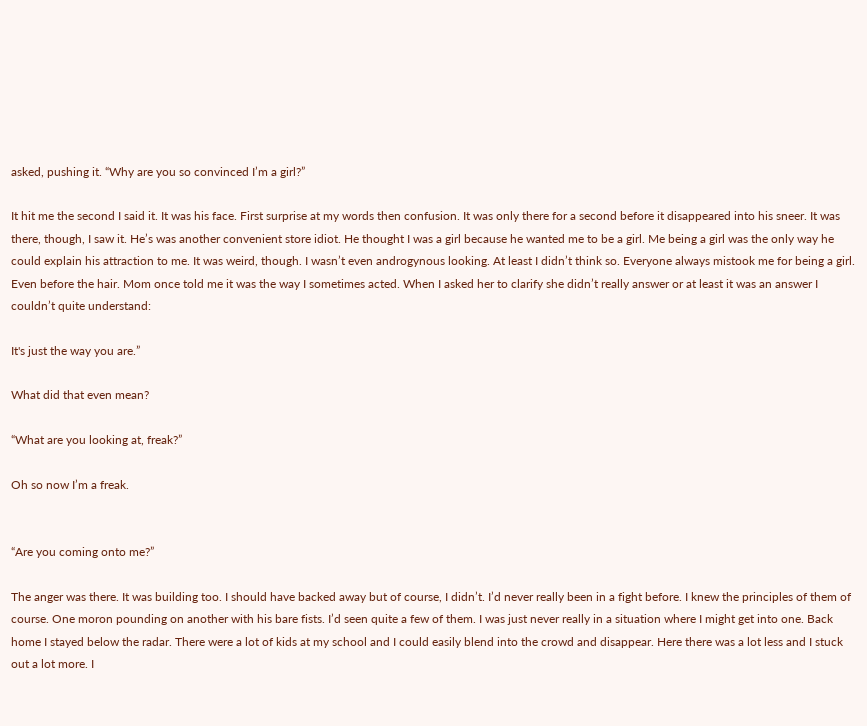asked, pushing it. “Why are you so convinced I’m a girl?”

It hit me the second I said it. It was his face. First surprise at my words then confusion. It was only there for a second before it disappeared into his sneer. It was there, though, I saw it. He’s was another convenient store idiot. He thought I was a girl because he wanted me to be a girl. Me being a girl was the only way he could explain his attraction to me. It was weird, though. I wasn’t even androgynous looking. At least I didn’t think so. Everyone always mistook me for being a girl. Even before the hair. Mom once told me it was the way I sometimes acted. When I asked her to clarify she didn’t really answer or at least it was an answer I couldn’t quite understand:

It's just the way you are.”

What did that even mean?

“What are you looking at, freak?”

Oh so now I’m a freak.


“Are you coming onto me?”

The anger was there. It was building too. I should have backed away but of course, I didn’t. I’d never really been in a fight before. I knew the principles of them of course. One moron pounding on another with his bare fists. I’d seen quite a few of them. I was just never really in a situation where I might get into one. Back home I stayed below the radar. There were a lot of kids at my school and I could easily blend into the crowd and disappear. Here there was a lot less and I stuck out a lot more. I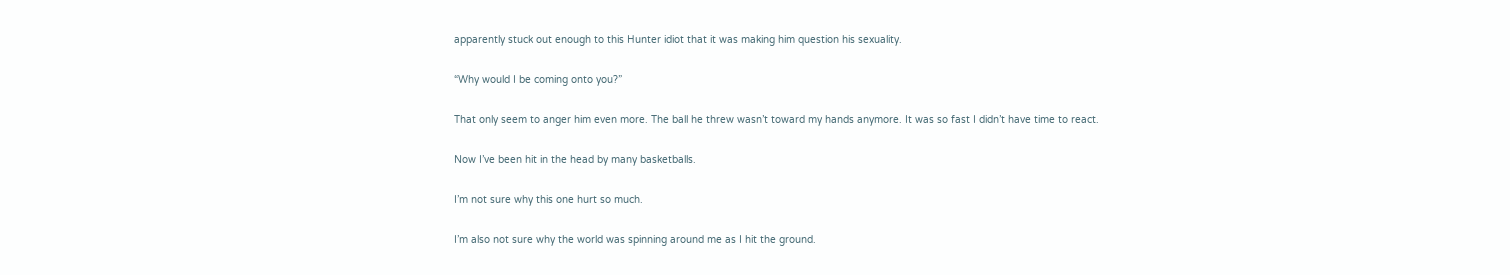apparently stuck out enough to this Hunter idiot that it was making him question his sexuality.

“Why would I be coming onto you?”

That only seem to anger him even more. The ball he threw wasn’t toward my hands anymore. It was so fast I didn’t have time to react.

Now I’ve been hit in the head by many basketballs.

I’m not sure why this one hurt so much.

I’m also not sure why the world was spinning around me as I hit the ground.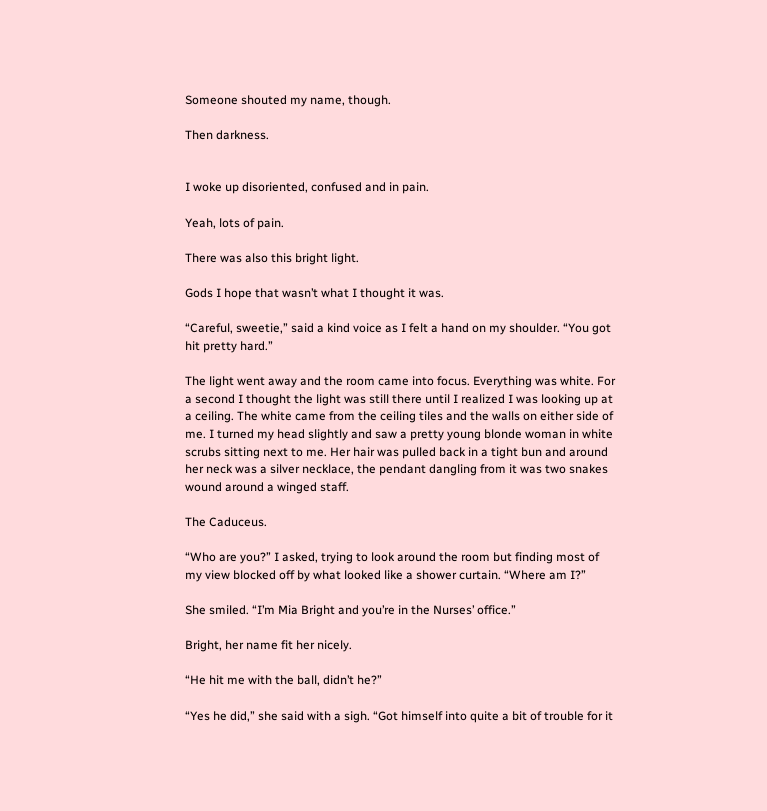Someone shouted my name, though.

Then darkness.


I woke up disoriented, confused and in pain.

Yeah, lots of pain.

There was also this bright light.

Gods I hope that wasn’t what I thought it was.

“Careful, sweetie,” said a kind voice as I felt a hand on my shoulder. “You got hit pretty hard.”

The light went away and the room came into focus. Everything was white. For a second I thought the light was still there until I realized I was looking up at a ceiling. The white came from the ceiling tiles and the walls on either side of me. I turned my head slightly and saw a pretty young blonde woman in white scrubs sitting next to me. Her hair was pulled back in a tight bun and around her neck was a silver necklace, the pendant dangling from it was two snakes wound around a winged staff.

The Caduceus.

“Who are you?” I asked, trying to look around the room but finding most of my view blocked off by what looked like a shower curtain. “Where am I?”

She smiled. “I’m Mia Bright and you’re in the Nurses’ office.”

Bright, her name fit her nicely.

“He hit me with the ball, didn’t he?”

“Yes he did,” she said with a sigh. “Got himself into quite a bit of trouble for it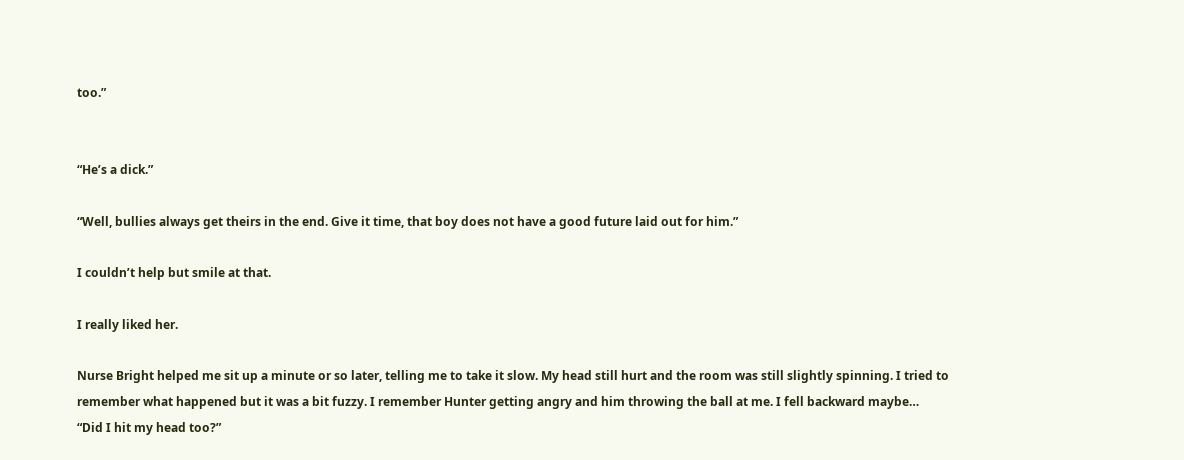too.”


“He’s a dick.”

“Well, bullies always get theirs in the end. Give it time, that boy does not have a good future laid out for him.”

I couldn’t help but smile at that.

I really liked her.

Nurse Bright helped me sit up a minute or so later, telling me to take it slow. My head still hurt and the room was still slightly spinning. I tried to remember what happened but it was a bit fuzzy. I remember Hunter getting angry and him throwing the ball at me. I fell backward maybe…
“Did I hit my head too?”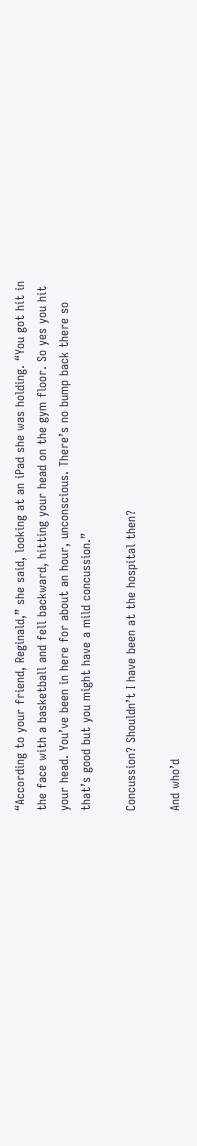“According to your friend, Reginald,” she said, looking at an iPad she was holding. “You got hit in the face with a basketball and fell backward, hitting your head on the gym floor. So yes you hit your head. You’ve been in here for about an hour, unconscious. There’s no bump back there so that’s good but you might have a mild concussion.”

Concussion? Shouldn’t I have been at the hospital then?

And who’d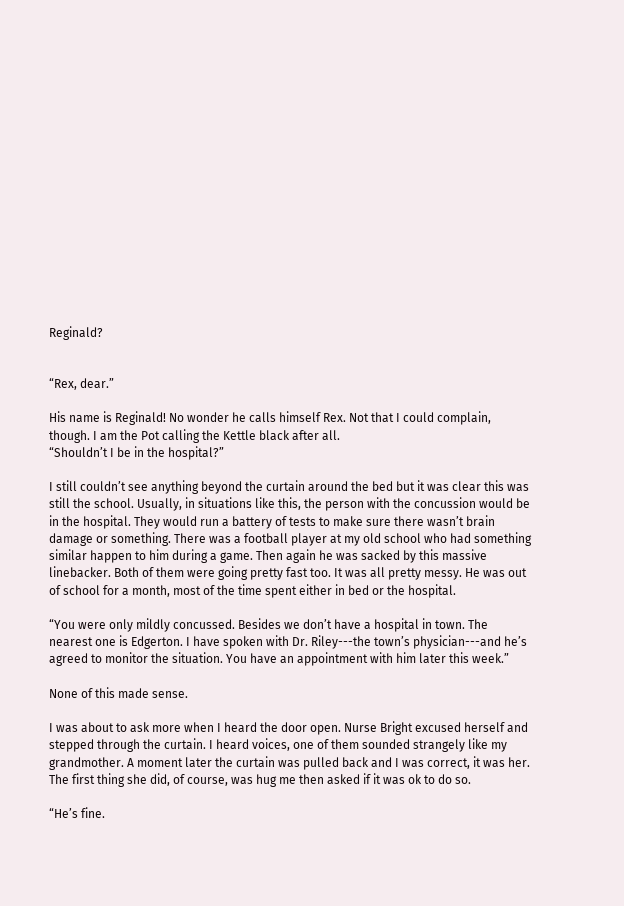Reginald?


“Rex, dear.”

His name is Reginald! No wonder he calls himself Rex. Not that I could complain, though. I am the Pot calling the Kettle black after all.
“Shouldn’t I be in the hospital?”

I still couldn’t see anything beyond the curtain around the bed but it was clear this was still the school. Usually, in situations like this, the person with the concussion would be in the hospital. They would run a battery of tests to make sure there wasn’t brain damage or something. There was a football player at my old school who had something similar happen to him during a game. Then again he was sacked by this massive linebacker. Both of them were going pretty fast too. It was all pretty messy. He was out of school for a month, most of the time spent either in bed or the hospital.

“You were only mildly concussed. Besides we don’t have a hospital in town. The nearest one is Edgerton. I have spoken with Dr. Riley---the town’s physician---and he’s agreed to monitor the situation. You have an appointment with him later this week.”

None of this made sense.

I was about to ask more when I heard the door open. Nurse Bright excused herself and stepped through the curtain. I heard voices, one of them sounded strangely like my grandmother. A moment later the curtain was pulled back and I was correct, it was her. The first thing she did, of course, was hug me then asked if it was ok to do so.

“He’s fine.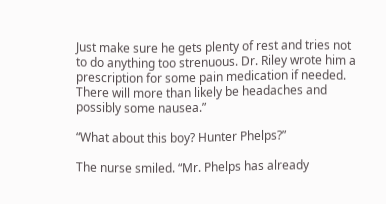Just make sure he gets plenty of rest and tries not to do anything too strenuous. Dr. Riley wrote him a prescription for some pain medication if needed. There will more than likely be headaches and possibly some nausea.”

“What about this boy? Hunter Phelps?”

The nurse smiled. “Mr. Phelps has already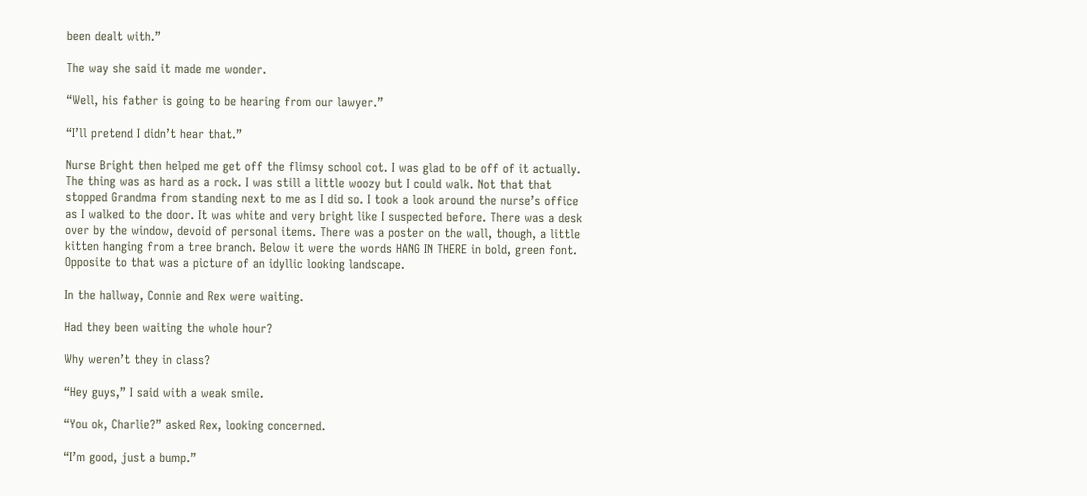been dealt with.”

The way she said it made me wonder.

“Well, his father is going to be hearing from our lawyer.”

“I’ll pretend I didn’t hear that.”

Nurse Bright then helped me get off the flimsy school cot. I was glad to be off of it actually. The thing was as hard as a rock. I was still a little woozy but I could walk. Not that that stopped Grandma from standing next to me as I did so. I took a look around the nurse’s office as I walked to the door. It was white and very bright like I suspected before. There was a desk over by the window, devoid of personal items. There was a poster on the wall, though, a little kitten hanging from a tree branch. Below it were the words HANG IN THERE in bold, green font. Opposite to that was a picture of an idyllic looking landscape.

In the hallway, Connie and Rex were waiting.

Had they been waiting the whole hour?

Why weren’t they in class?

“Hey guys,” I said with a weak smile.

“You ok, Charlie?” asked Rex, looking concerned.

“I’m good, just a bump.”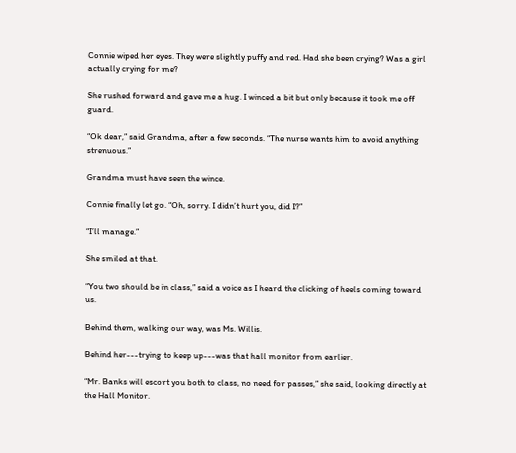Connie wiped her eyes. They were slightly puffy and red. Had she been crying? Was a girl actually crying for me?

She rushed forward and gave me a hug. I winced a bit but only because it took me off guard.

“Ok dear,” said Grandma, after a few seconds. “The nurse wants him to avoid anything strenuous.”

Grandma must have seen the wince.

Connie finally let go. “Oh, sorry. I didn’t hurt you, did I?”

“I’ll manage.”

She smiled at that.

“You two should be in class,” said a voice as I heard the clicking of heels coming toward us.

Behind them, walking our way, was Ms. Willis.

Behind her---trying to keep up---was that hall monitor from earlier.

“Mr. Banks will escort you both to class, no need for passes,” she said, looking directly at the Hall Monitor.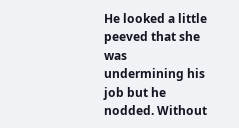He looked a little peeved that she was undermining his job but he nodded. Without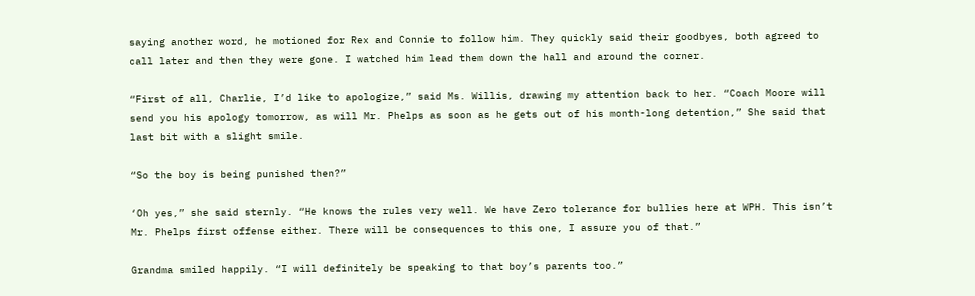saying another word, he motioned for Rex and Connie to follow him. They quickly said their goodbyes, both agreed to call later and then they were gone. I watched him lead them down the hall and around the corner.

“First of all, Charlie, I’d like to apologize,” said Ms. Willis, drawing my attention back to her. “Coach Moore will send you his apology tomorrow, as will Mr. Phelps as soon as he gets out of his month-long detention,” She said that last bit with a slight smile.

“So the boy is being punished then?”

‘Oh yes,” she said sternly. “He knows the rules very well. We have Zero tolerance for bullies here at WPH. This isn’t Mr. Phelps first offense either. There will be consequences to this one, I assure you of that.”

Grandma smiled happily. “I will definitely be speaking to that boy’s parents too.”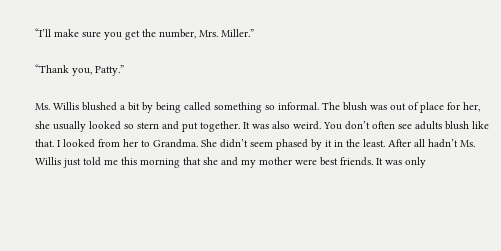“I’ll make sure you get the number, Mrs. Miller.”

“Thank you, Patty.”

Ms. Willis blushed a bit by being called something so informal. The blush was out of place for her, she usually looked so stern and put together. It was also weird. You don’t often see adults blush like that. I looked from her to Grandma. She didn’t seem phased by it in the least. After all hadn’t Ms. Willis just told me this morning that she and my mother were best friends. It was only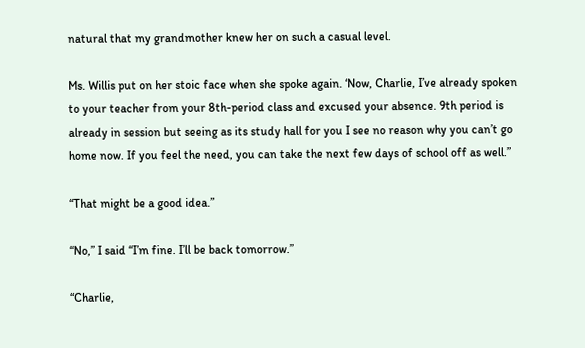natural that my grandmother knew her on such a casual level.

Ms. Willis put on her stoic face when she spoke again. ‘Now, Charlie, I’ve already spoken to your teacher from your 8th-period class and excused your absence. 9th period is already in session but seeing as its study hall for you I see no reason why you can’t go home now. If you feel the need, you can take the next few days of school off as well.”

“That might be a good idea.”

“No,” I said “I’m fine. I’ll be back tomorrow.”

“Charlie,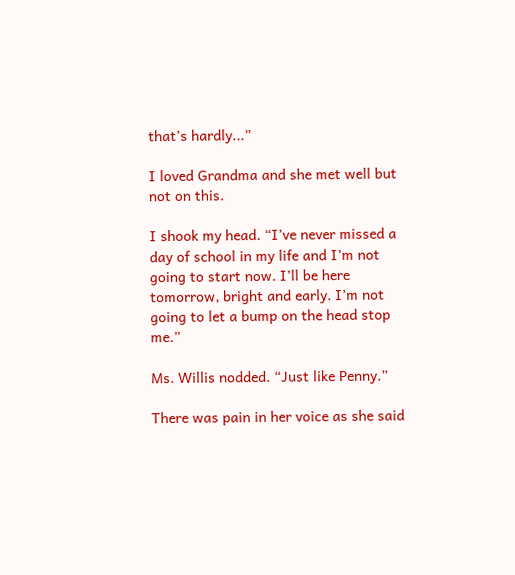that’s hardly...”

I loved Grandma and she met well but not on this.

I shook my head. “I’ve never missed a day of school in my life and I’m not going to start now. I’ll be here tomorrow, bright and early. I’m not going to let a bump on the head stop me.”

Ms. Willis nodded. “Just like Penny.”

There was pain in her voice as she said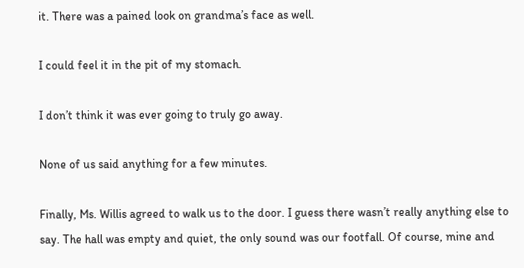it. There was a pained look on grandma’s face as well.

I could feel it in the pit of my stomach.

I don’t think it was ever going to truly go away.

None of us said anything for a few minutes.

Finally, Ms. Willis agreed to walk us to the door. I guess there wasn’t really anything else to say. The hall was empty and quiet, the only sound was our footfall. Of course, mine and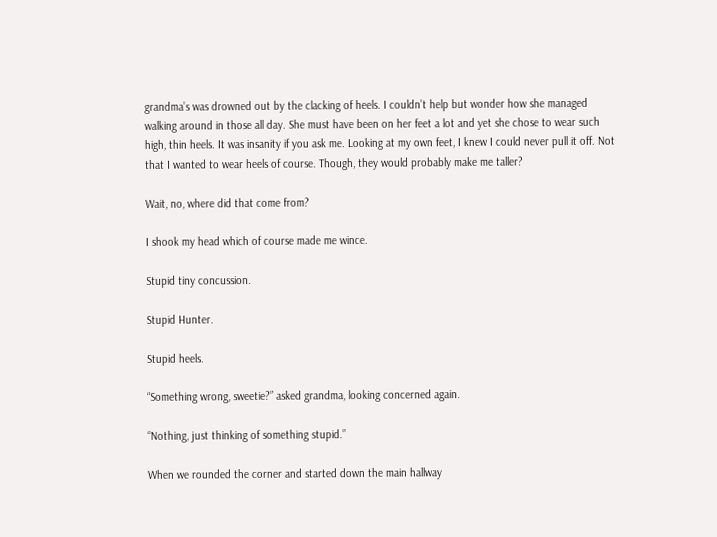grandma’s was drowned out by the clacking of heels. I couldn’t help but wonder how she managed walking around in those all day. She must have been on her feet a lot and yet she chose to wear such high, thin heels. It was insanity if you ask me. Looking at my own feet, I knew I could never pull it off. Not that I wanted to wear heels of course. Though, they would probably make me taller?

Wait, no, where did that come from?

I shook my head which of course made me wince.

Stupid tiny concussion.

Stupid Hunter.

Stupid heels.

“Something wrong, sweetie?” asked grandma, looking concerned again.

“Nothing, just thinking of something stupid.”

When we rounded the corner and started down the main hallway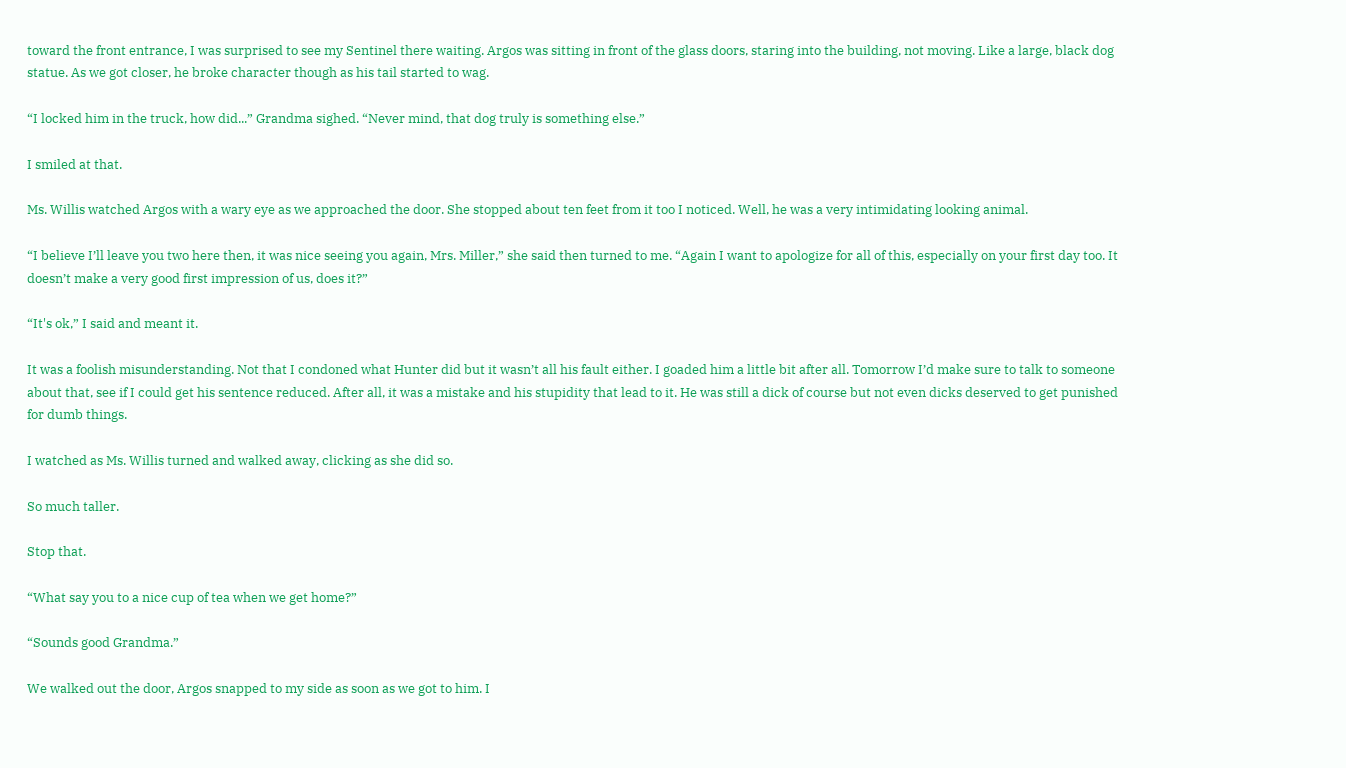toward the front entrance, I was surprised to see my Sentinel there waiting. Argos was sitting in front of the glass doors, staring into the building, not moving. Like a large, black dog statue. As we got closer, he broke character though as his tail started to wag.

“I locked him in the truck, how did...” Grandma sighed. “Never mind, that dog truly is something else.”

I smiled at that.

Ms. Willis watched Argos with a wary eye as we approached the door. She stopped about ten feet from it too I noticed. Well, he was a very intimidating looking animal.

“I believe I’ll leave you two here then, it was nice seeing you again, Mrs. Miller,” she said then turned to me. “Again I want to apologize for all of this, especially on your first day too. It doesn’t make a very good first impression of us, does it?”

“It's ok,” I said and meant it.

It was a foolish misunderstanding. Not that I condoned what Hunter did but it wasn’t all his fault either. I goaded him a little bit after all. Tomorrow I’d make sure to talk to someone about that, see if I could get his sentence reduced. After all, it was a mistake and his stupidity that lead to it. He was still a dick of course but not even dicks deserved to get punished for dumb things.

I watched as Ms. Willis turned and walked away, clicking as she did so.

So much taller.

Stop that.

“What say you to a nice cup of tea when we get home?”

“Sounds good Grandma.”

We walked out the door, Argos snapped to my side as soon as we got to him. I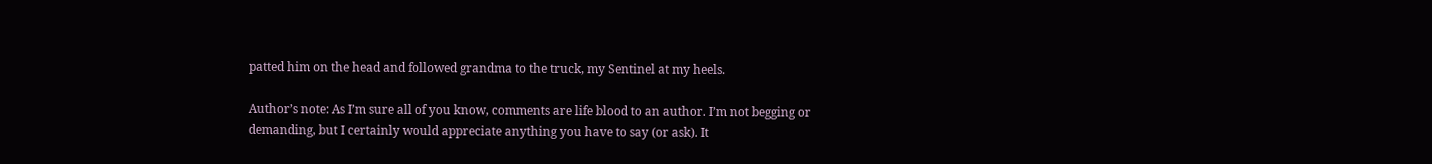patted him on the head and followed grandma to the truck, my Sentinel at my heels.

Author’s note: As I’m sure all of you know, comments are life blood to an author. I’m not begging or demanding, but I certainly would appreciate anything you have to say (or ask). It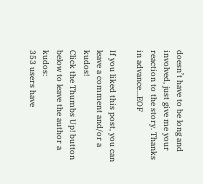doesn’t have to be long and involved, just give me your reaction to the story. Thanks in advance...EOF

If you liked this post, you can leave a comment and/or a kudos!
Click the Thumbs Up! button below to leave the author a kudos:
353 users have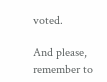voted.

And please, remember to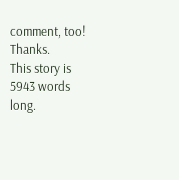comment, too! Thanks.
This story is 5943 words long.